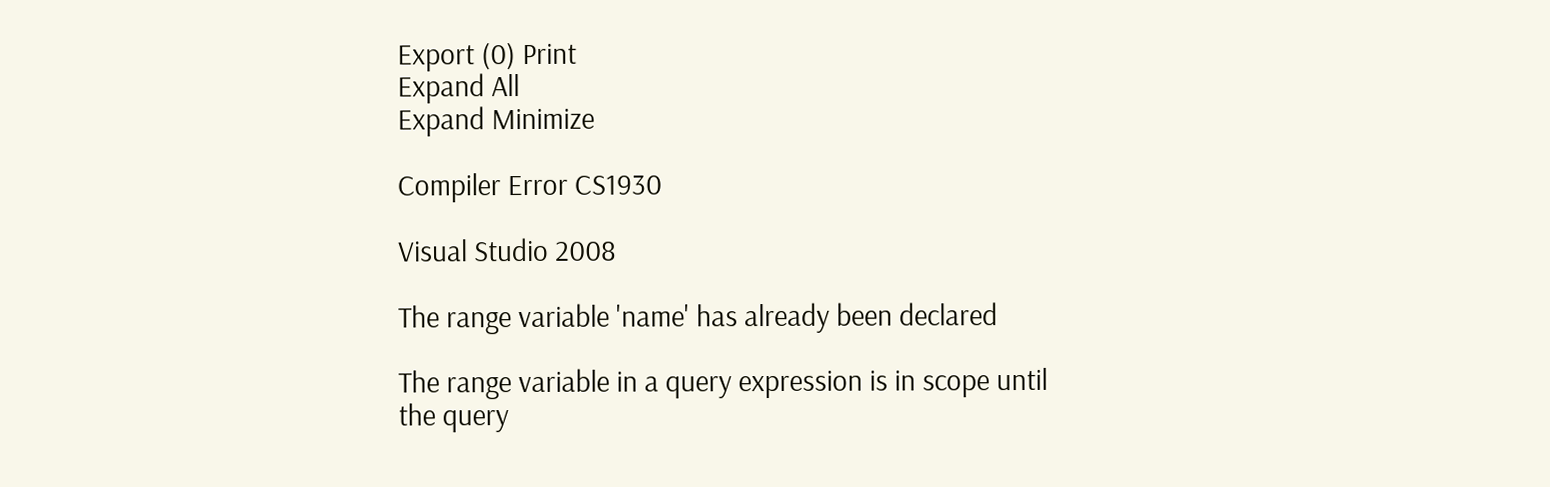Export (0) Print
Expand All
Expand Minimize

Compiler Error CS1930

Visual Studio 2008

The range variable 'name' has already been declared

The range variable in a query expression is in scope until the query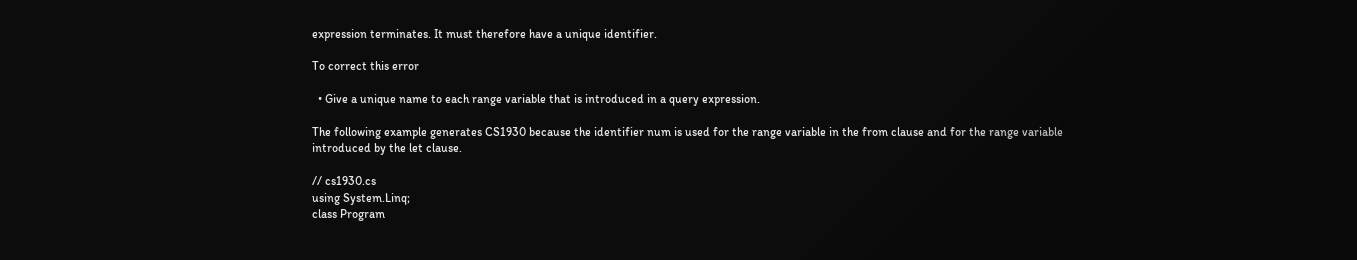expression terminates. It must therefore have a unique identifier.

To correct this error

  • Give a unique name to each range variable that is introduced in a query expression.

The following example generates CS1930 because the identifier num is used for the range variable in the from clause and for the range variable introduced by the let clause.

// cs1930.cs
using System.Linq;
class Program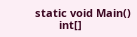static void Main()
        int[]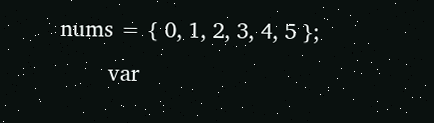nums = { 0, 1, 2, 3, 4, 5 };
        var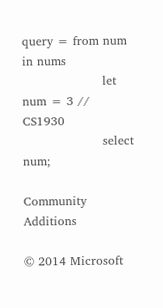query = from num in nums
                    let num = 3 // CS1930
                    select num;

Community Additions

© 2014 Microsoft